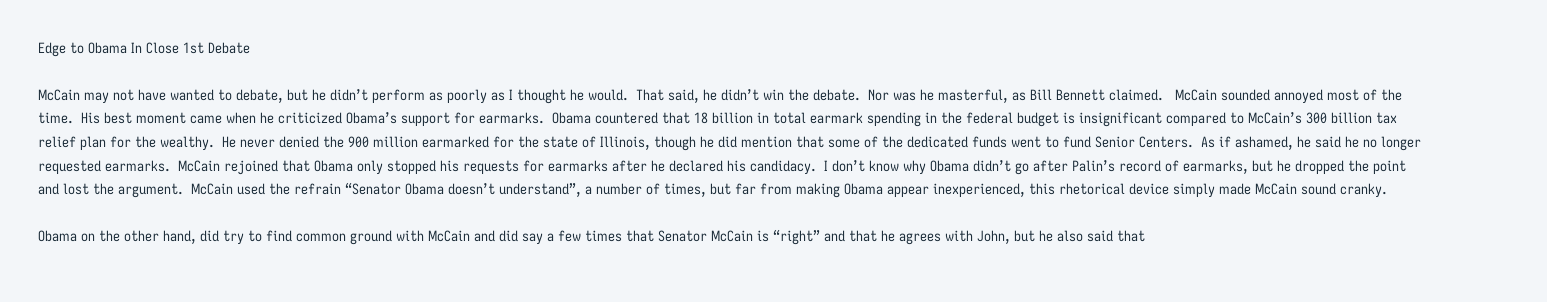Edge to Obama In Close 1st Debate

McCain may not have wanted to debate, but he didn’t perform as poorly as I thought he would.  That said, he didn’t win the debate.  Nor was he masterful, as Bill Bennett claimed.   McCain sounded annoyed most of the time.  His best moment came when he criticized Obama’s support for earmarks.  Obama countered that 18 billion in total earmark spending in the federal budget is insignificant compared to McCain’s 300 billion tax relief plan for the wealthy.  He never denied the 900 million earmarked for the state of Illinois, though he did mention that some of the dedicated funds went to fund Senior Centers.  As if ashamed, he said he no longer requested earmarks.  McCain rejoined that Obama only stopped his requests for earmarks after he declared his candidacy.  I don’t know why Obama didn’t go after Palin’s record of earmarks, but he dropped the point and lost the argument.  McCain used the refrain “Senator Obama doesn’t understand”, a number of times, but far from making Obama appear inexperienced, this rhetorical device simply made McCain sound cranky.

Obama on the other hand, did try to find common ground with McCain and did say a few times that Senator McCain is “right” and that he agrees with John, but he also said that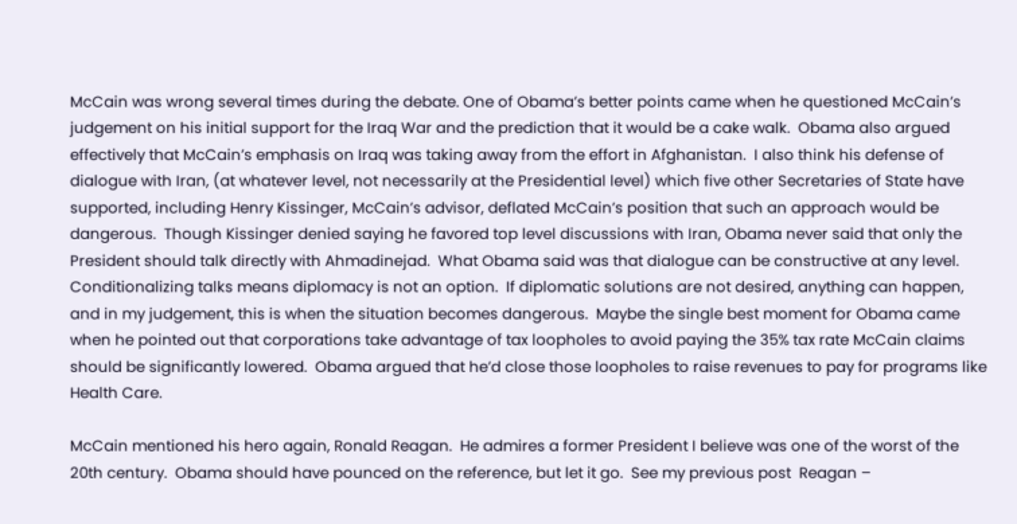McCain was wrong several times during the debate. One of Obama’s better points came when he questioned McCain’s judgement on his initial support for the Iraq War and the prediction that it would be a cake walk.  Obama also argued effectively that McCain’s emphasis on Iraq was taking away from the effort in Afghanistan.  I also think his defense of dialogue with Iran, (at whatever level, not necessarily at the Presidential level) which five other Secretaries of State have supported, including Henry Kissinger, McCain’s advisor, deflated McCain’s position that such an approach would be dangerous.  Though Kissinger denied saying he favored top level discussions with Iran, Obama never said that only the President should talk directly with Ahmadinejad.  What Obama said was that dialogue can be constructive at any level.  Conditionalizing talks means diplomacy is not an option.  If diplomatic solutions are not desired, anything can happen, and in my judgement, this is when the situation becomes dangerous.  Maybe the single best moment for Obama came when he pointed out that corporations take advantage of tax loopholes to avoid paying the 35% tax rate McCain claims should be significantly lowered.  Obama argued that he’d close those loopholes to raise revenues to pay for programs like Health Care.

McCain mentioned his hero again, Ronald Reagan.  He admires a former President I believe was one of the worst of the 20th century.  Obama should have pounced on the reference, but let it go.  See my previous post  Reagan –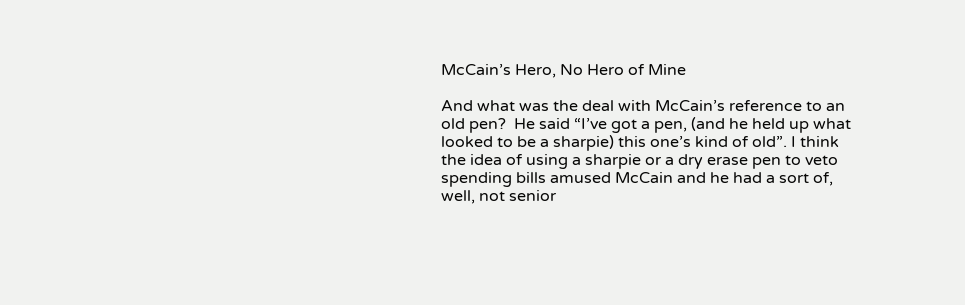McCain’s Hero, No Hero of Mine

And what was the deal with McCain’s reference to an old pen?  He said “I’ve got a pen, (and he held up what looked to be a sharpie) this one’s kind of old”. I think the idea of using a sharpie or a dry erase pen to veto spending bills amused McCain and he had a sort of, well, not senior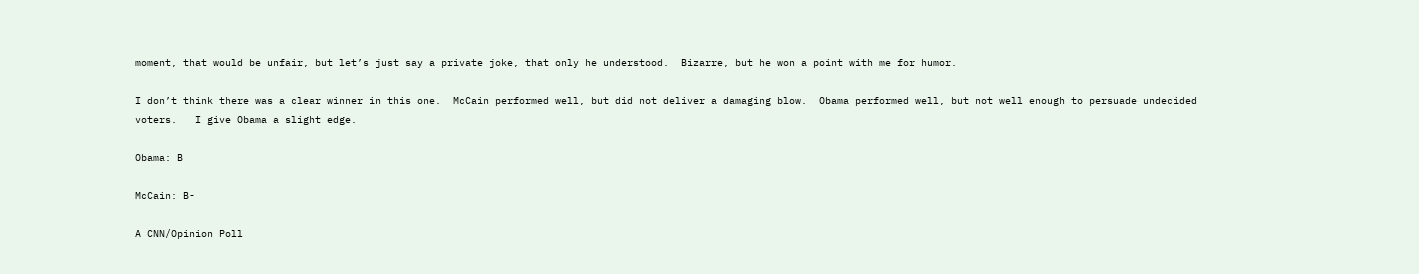moment, that would be unfair, but let’s just say a private joke, that only he understood.  Bizarre, but he won a point with me for humor.

I don’t think there was a clear winner in this one.  McCain performed well, but did not deliver a damaging blow.  Obama performed well, but not well enough to persuade undecided voters.   I give Obama a slight edge.

Obama: B

McCain: B-

A CNN/Opinion Poll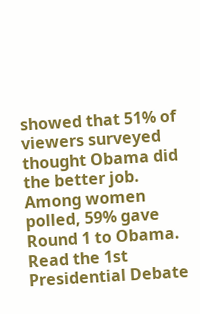showed that 51% of viewers surveyed thought Obama did the better job.  Among women polled, 59% gave Round 1 to Obama.  Read the 1st Presidential Debate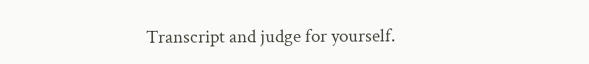Transcript and judge for yourself.